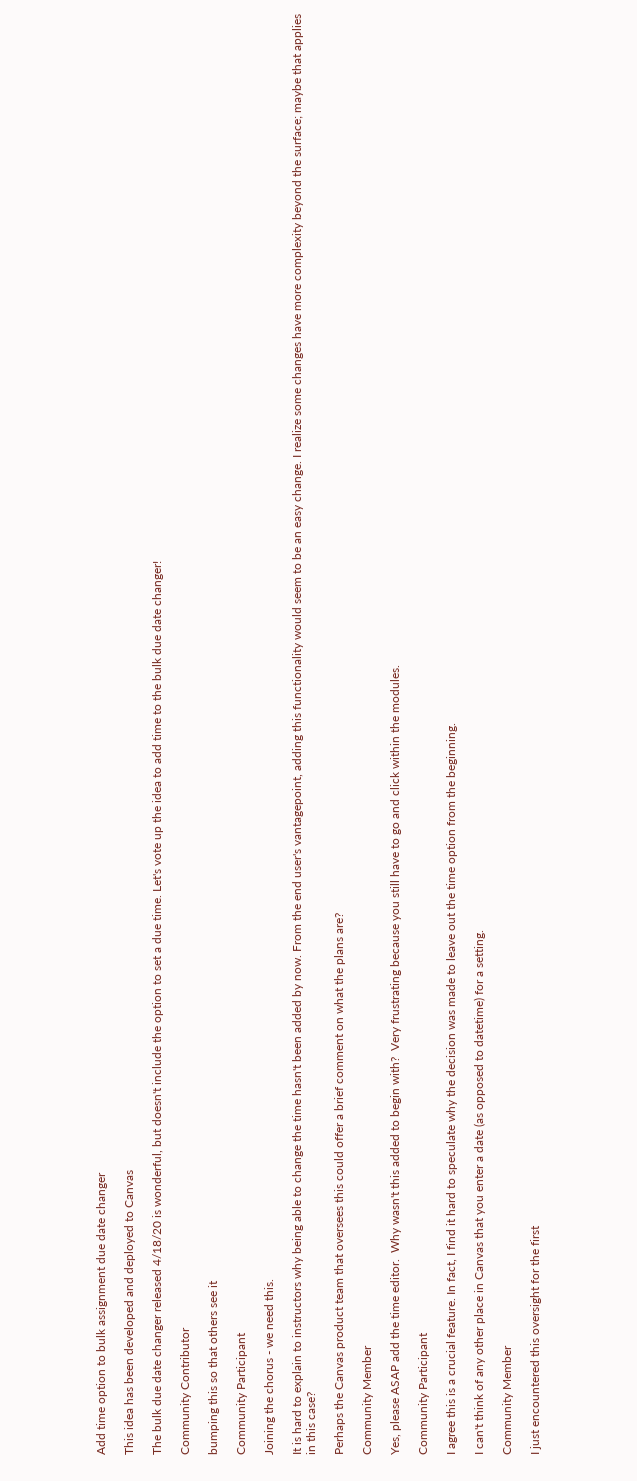Add time option to bulk assignment due date changer

This idea has been developed and deployed to Canvas

The bulk due date changer released 4/18/20 is wonderful, but doesn't include the option to set a due time. Let's vote up the idea to add time to the bulk due date changer!

Community Contributor

bumping this so that others see it

Community Participant

Joining the chorus - we need this.

It is hard to explain to instructors why being able to change the time hasn't been added by now. From the end user's vantagepoint, adding this functionality would seem to be an easy change. I realize some changes have more complexity beyond the surface; maybe that applies in this case?

Perhaps the Canvas product team that oversees this could offer a brief comment on what the plans are?

Community Member

Yes, please ASAP add the time editor.  Why wasn't this added to begin with?  Very frustrating because you still have to go and click within the modules.

Community Participant

I agree this is a crucial feature. In fact, I find it hard to speculate why the decision was made to leave out the time option from the beginning.

I can't think of any other place in Canvas that you enter a date (as opposed to datetime) for a setting.

Community Member

I just encountered this oversight for the first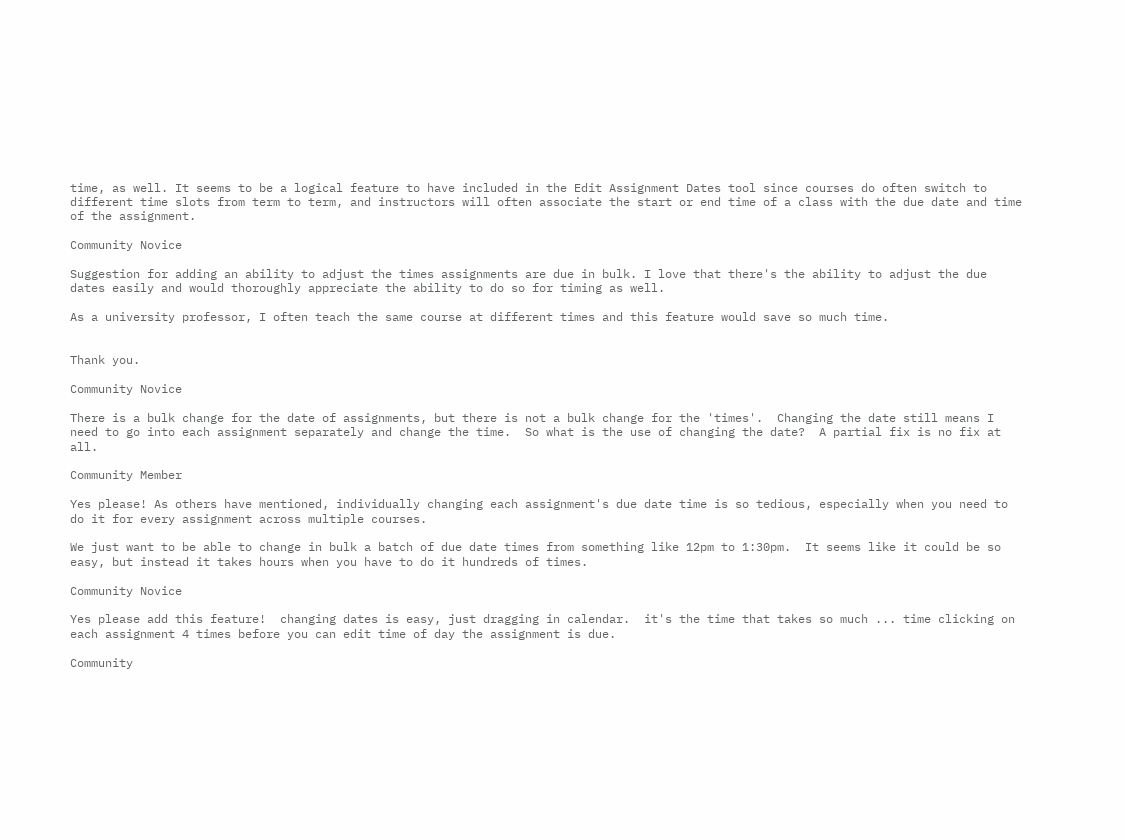time, as well. It seems to be a logical feature to have included in the Edit Assignment Dates tool since courses do often switch to different time slots from term to term, and instructors will often associate the start or end time of a class with the due date and time of the assignment.

Community Novice

Suggestion for adding an ability to adjust the times assignments are due in bulk. I love that there's the ability to adjust the due dates easily and would thoroughly appreciate the ability to do so for timing as well.

As a university professor, I often teach the same course at different times and this feature would save so much time.


Thank you.

Community Novice

There is a bulk change for the date of assignments, but there is not a bulk change for the 'times'.  Changing the date still means I need to go into each assignment separately and change the time.  So what is the use of changing the date?  A partial fix is no fix at all.

Community Member

Yes please! As others have mentioned, individually changing each assignment's due date time is so tedious, especially when you need to do it for every assignment across multiple courses.

We just want to be able to change in bulk a batch of due date times from something like 12pm to 1:30pm.  It seems like it could be so easy, but instead it takes hours when you have to do it hundreds of times.

Community Novice

Yes please add this feature!  changing dates is easy, just dragging in calendar.  it's the time that takes so much ... time clicking on each assignment 4 times before you can edit time of day the assignment is due.

Community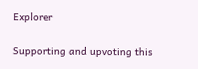Explorer

Supporting and upvoting this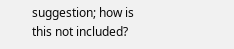suggestion; how is this not included?